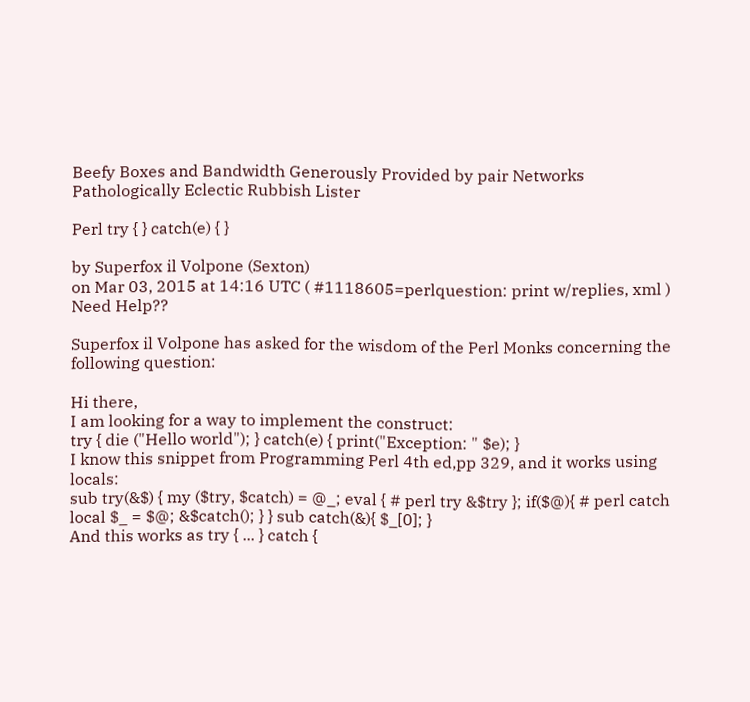Beefy Boxes and Bandwidth Generously Provided by pair Networks
Pathologically Eclectic Rubbish Lister

Perl try { } catch(e) { }

by Superfox il Volpone (Sexton)
on Mar 03, 2015 at 14:16 UTC ( #1118605=perlquestion: print w/replies, xml ) Need Help??

Superfox il Volpone has asked for the wisdom of the Perl Monks concerning the following question:

Hi there,
I am looking for a way to implement the construct:
try { die ("Hello world"); } catch(e) { print("Exception: " $e); }
I know this snippet from Programming Perl 4th ed,pp 329, and it works using locals:
sub try(&$) { my ($try, $catch) = @_; eval { # perl try &$try }; if($@){ # perl catch local $_ = $@; &$catch(); } } sub catch(&){ $_[0]; }
And this works as try { ... } catch {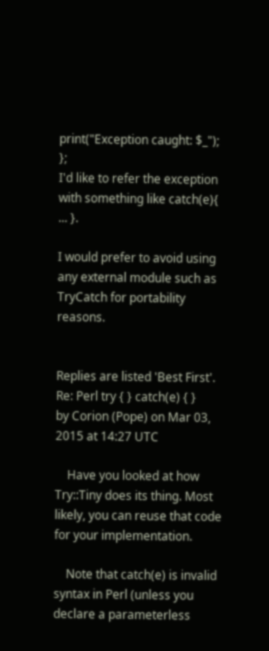print("Exception caught: $_"); };
I'd like to refer the exception with something like catch(e){ ... }.

I would prefer to avoid using any external module such as TryCatch for portability reasons.


Replies are listed 'Best First'.
Re: Perl try { } catch(e) { }
by Corion (Pope) on Mar 03, 2015 at 14:27 UTC

    Have you looked at how Try::Tiny does its thing. Most likely, you can reuse that code for your implementation.

    Note that catch(e) is invalid syntax in Perl (unless you declare a parameterless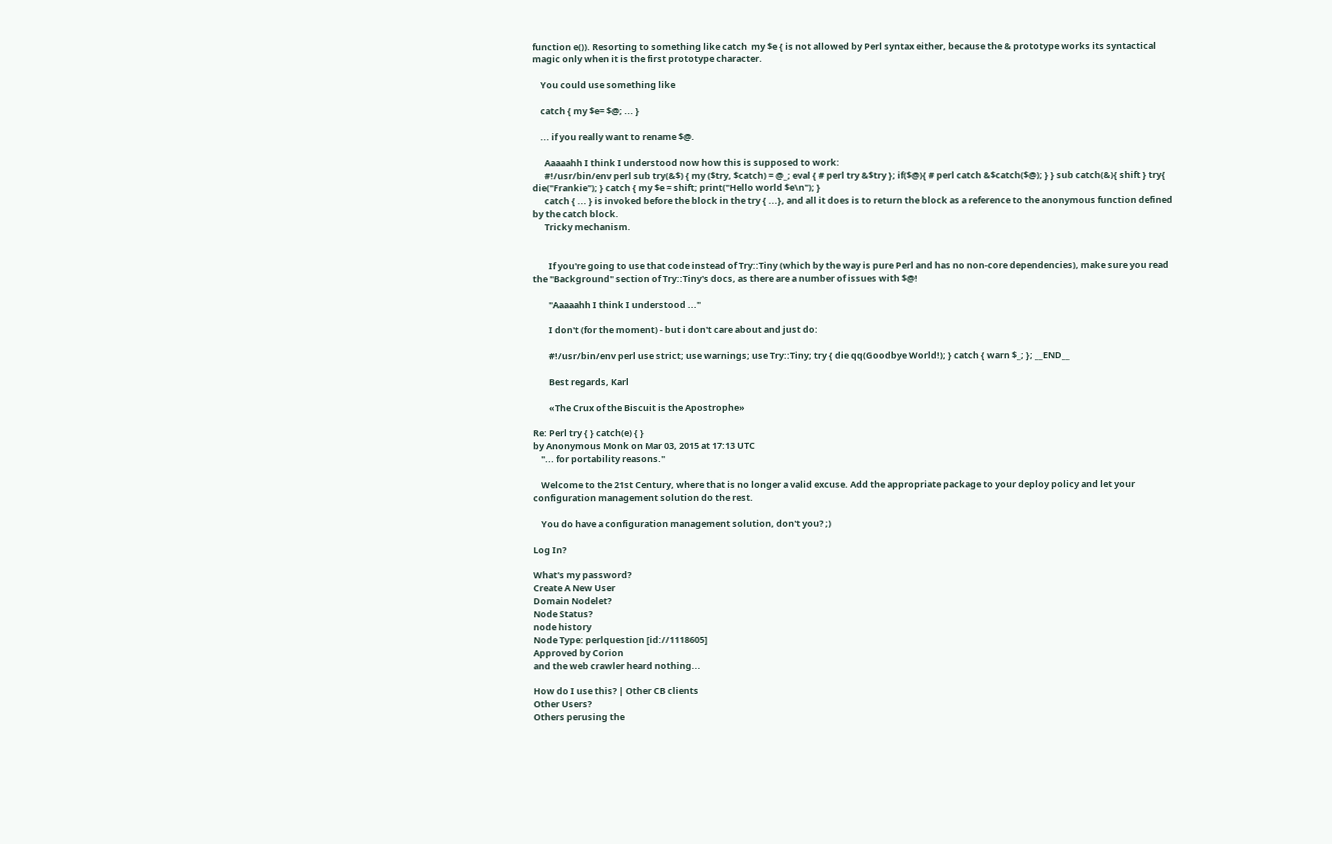function e()). Resorting to something like catch  my $e { is not allowed by Perl syntax either, because the & prototype works its syntactical magic only when it is the first prototype character.

    You could use something like

    catch { my $e= $@; ... }

    ... if you really want to rename $@.

      Aaaaahh I think I understood now how this is supposed to work:
      #!/usr/bin/env perl sub try(&$) { my ($try, $catch) = @_; eval { # perl try &$try }; if($@){ # perl catch &$catch($@); } } sub catch(&){ shift } try{ die("Frankie"); } catch { my $e = shift; print("Hello world $e\n"); }
      catch { ... } is invoked before the block in the try { ...}, and all it does is to return the block as a reference to the anonymous function defined by the catch block.
      Tricky mechanism.


        If you're going to use that code instead of Try::Tiny (which by the way is pure Perl and has no non-core dependencies), make sure you read the "Background" section of Try::Tiny's docs, as there are a number of issues with $@!

        "Aaaaahh I think I understood ..."

        I don't (for the moment) - but i don't care about and just do:

        #!/usr/bin/env perl use strict; use warnings; use Try::Tiny; try { die qq(Goodbye World!); } catch { warn $_; }; __END__

        Best regards, Karl

        «The Crux of the Biscuit is the Apostrophe»

Re: Perl try { } catch(e) { }
by Anonymous Monk on Mar 03, 2015 at 17:13 UTC
    "... for portability reasons."

    Welcome to the 21st Century, where that is no longer a valid excuse. Add the appropriate package to your deploy policy and let your configuration management solution do the rest.

    You do have a configuration management solution, don't you? ;)

Log In?

What's my password?
Create A New User
Domain Nodelet?
Node Status?
node history
Node Type: perlquestion [id://1118605]
Approved by Corion
and the web crawler heard nothing...

How do I use this? | Other CB clients
Other Users?
Others perusing the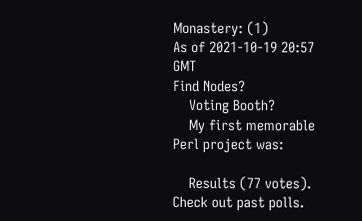Monastery: (1)
As of 2021-10-19 20:57 GMT
Find Nodes?
    Voting Booth?
    My first memorable Perl project was:

    Results (77 votes). Check out past polls.